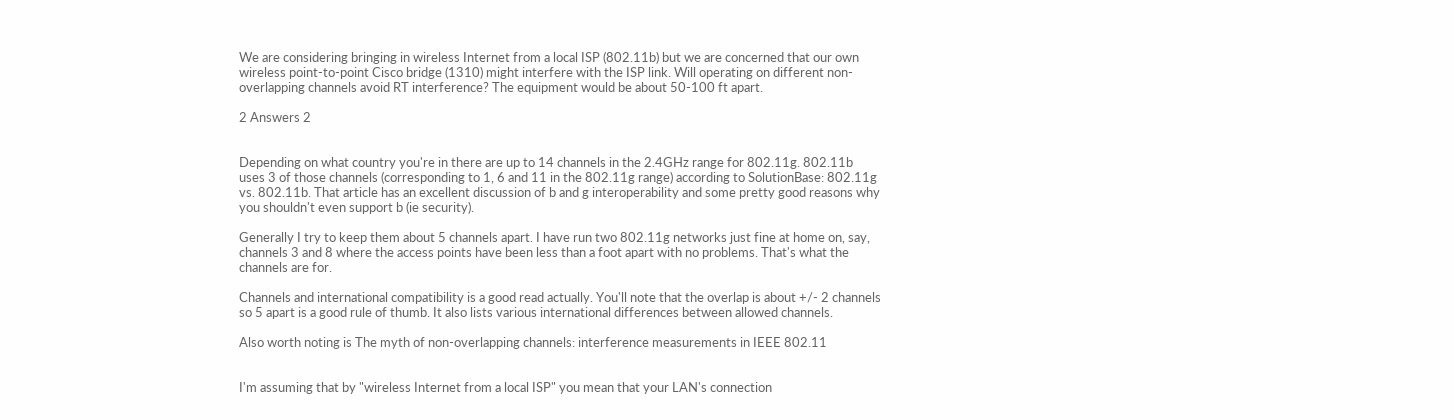We are considering bringing in wireless Internet from a local ISP (802.11b) but we are concerned that our own wireless point-to-point Cisco bridge (1310) might interfere with the ISP link. Will operating on different non-overlapping channels avoid RT interference? The equipment would be about 50-100 ft apart.

2 Answers 2


Depending on what country you're in there are up to 14 channels in the 2.4GHz range for 802.11g. 802.11b uses 3 of those channels (corresponding to 1, 6 and 11 in the 802.11g range) according to SolutionBase: 802.11g vs. 802.11b. That article has an excellent discussion of b and g interoperability and some pretty good reasons why you shouldn't even support b (ie security).

Generally I try to keep them about 5 channels apart. I have run two 802.11g networks just fine at home on, say, channels 3 and 8 where the access points have been less than a foot apart with no problems. That's what the channels are for.

Channels and international compatibility is a good read actually. You'll note that the overlap is about +/- 2 channels so 5 apart is a good rule of thumb. It also lists various international differences between allowed channels.

Also worth noting is The myth of non-overlapping channels: interference measurements in IEEE 802.11


I'm assuming that by "wireless Internet from a local ISP" you mean that your LAN's connection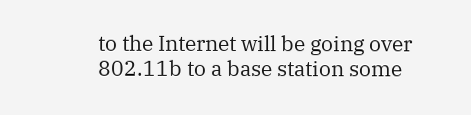to the Internet will be going over 802.11b to a base station some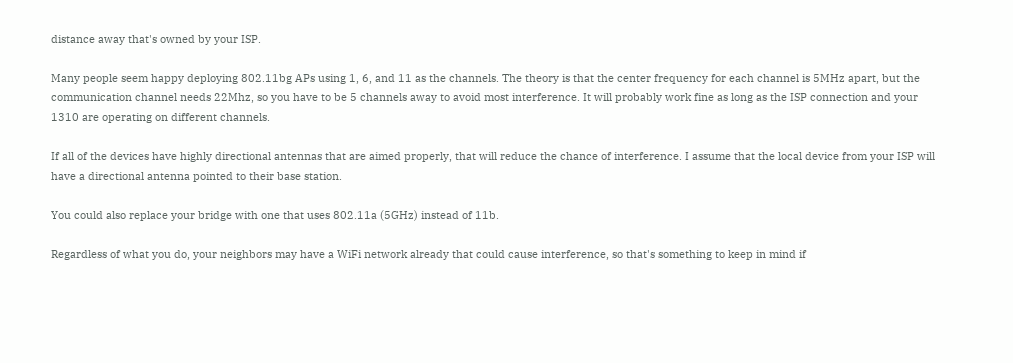distance away that's owned by your ISP.

Many people seem happy deploying 802.11bg APs using 1, 6, and 11 as the channels. The theory is that the center frequency for each channel is 5MHz apart, but the communication channel needs 22Mhz, so you have to be 5 channels away to avoid most interference. It will probably work fine as long as the ISP connection and your 1310 are operating on different channels.

If all of the devices have highly directional antennas that are aimed properly, that will reduce the chance of interference. I assume that the local device from your ISP will have a directional antenna pointed to their base station.

You could also replace your bridge with one that uses 802.11a (5GHz) instead of 11b.

Regardless of what you do, your neighbors may have a WiFi network already that could cause interference, so that's something to keep in mind if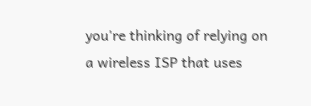you're thinking of relying on a wireless ISP that uses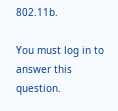802.11b.

You must log in to answer this question.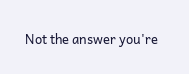Not the answer you're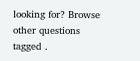looking for? Browse other questions tagged .